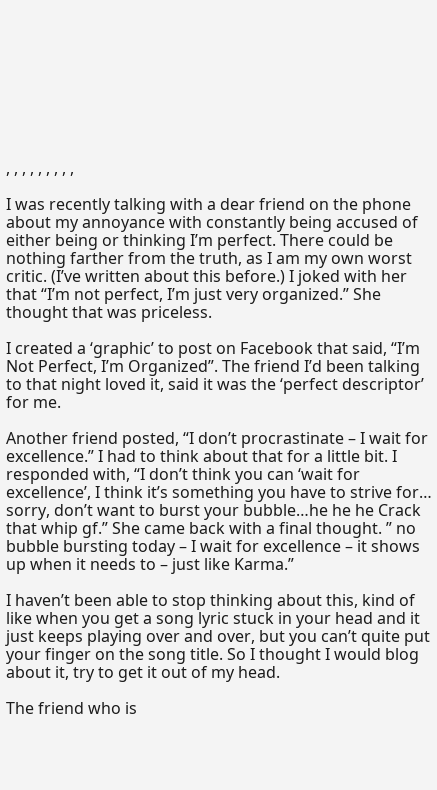, , , , , , , , ,

I was recently talking with a dear friend on the phone about my annoyance with constantly being accused of either being or thinking I’m perfect. There could be nothing farther from the truth, as I am my own worst critic. (I’ve written about this before.) I joked with her that “I’m not perfect, I’m just very organized.” She thought that was priceless.

I created a ‘graphic’ to post on Facebook that said, “I’m Not Perfect, I’m Organized”. The friend I’d been talking to that night loved it, said it was the ‘perfect descriptor’ for me.

Another friend posted, “I don’t procrastinate – I wait for excellence.” I had to think about that for a little bit. I responded with, “I don’t think you can ‘wait for excellence’, I think it’s something you have to strive for… sorry, don’t want to burst your bubble…he he he Crack that whip gf.” She came back with a final thought. ” no bubble bursting today – I wait for excellence – it shows up when it needs to – just like Karma.”

I haven’t been able to stop thinking about this, kind of like when you get a song lyric stuck in your head and it just keeps playing over and over, but you can’t quite put your finger on the song title. So I thought I would blog about it, try to get it out of my head.

The friend who is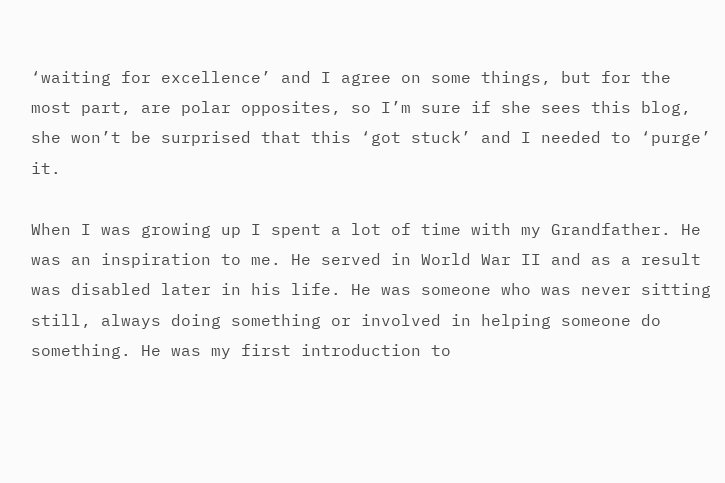‘waiting for excellence’ and I agree on some things, but for the most part, are polar opposites, so I’m sure if she sees this blog, she won’t be surprised that this ‘got stuck’ and I needed to ‘purge’ it.

When I was growing up I spent a lot of time with my Grandfather. He was an inspiration to me. He served in World War II and as a result was disabled later in his life. He was someone who was never sitting still, always doing something or involved in helping someone do something. He was my first introduction to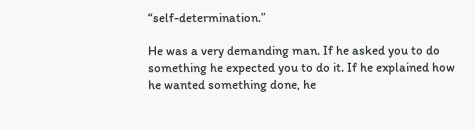“self-determination.”

He was a very demanding man. If he asked you to do something he expected you to do it. If he explained how he wanted something done, he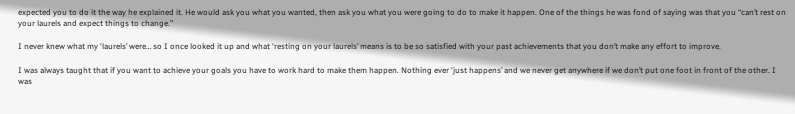expected you to do it the way he explained it. He would ask you what you wanted, then ask you what you were going to do to make it happen. One of the things he was fond of saying was that you “can’t rest on your laurels and expect things to change.”

I never knew what my ‘laurels’ were… so I once looked it up and what ‘resting on your laurels’ means is to be so satisfied with your past achievements that you don’t make any effort to improve.

I was always taught that if you want to achieve your goals you have to work hard to make them happen. Nothing ever ‘just happens’ and we never get anywhere if we don’t put one foot in front of the other. I was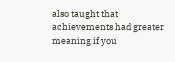also taught that achievements had greater meaning if you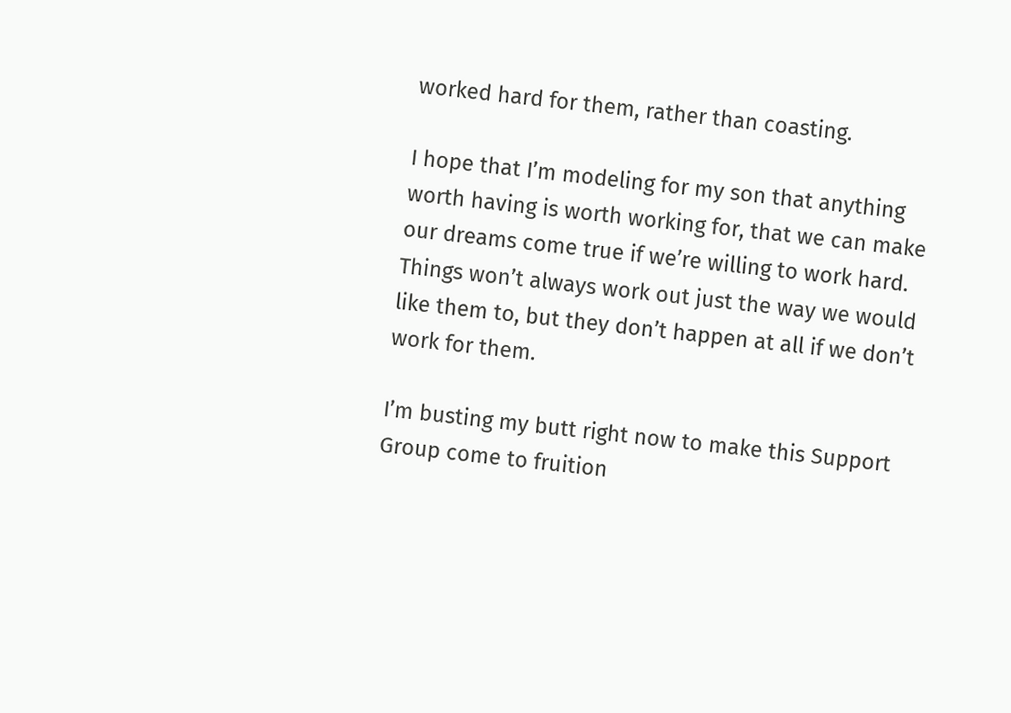worked hard for them, rather than coasting.

I hope that I’m modeling for my son that anything worth having is worth working for, that we can make our dreams come true if we’re willing to work hard. Things won’t always work out just the way we would like them to, but they don’t happen at all if we don’t work for them.

I’m busting my butt right now to make this Support Group come to fruition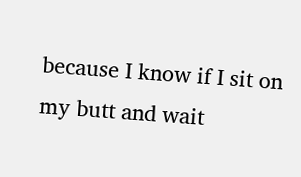because I know if I sit on my butt and wait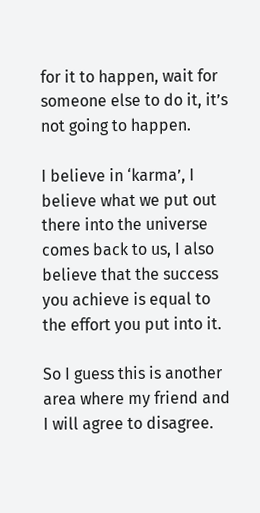for it to happen, wait for someone else to do it, it’s not going to happen.

I believe in ‘karma’, I believe what we put out there into the universe comes back to us, I also believe that the success you achieve is equal to the effort you put into it.

So I guess this is another area where my friend and I will agree to disagree.